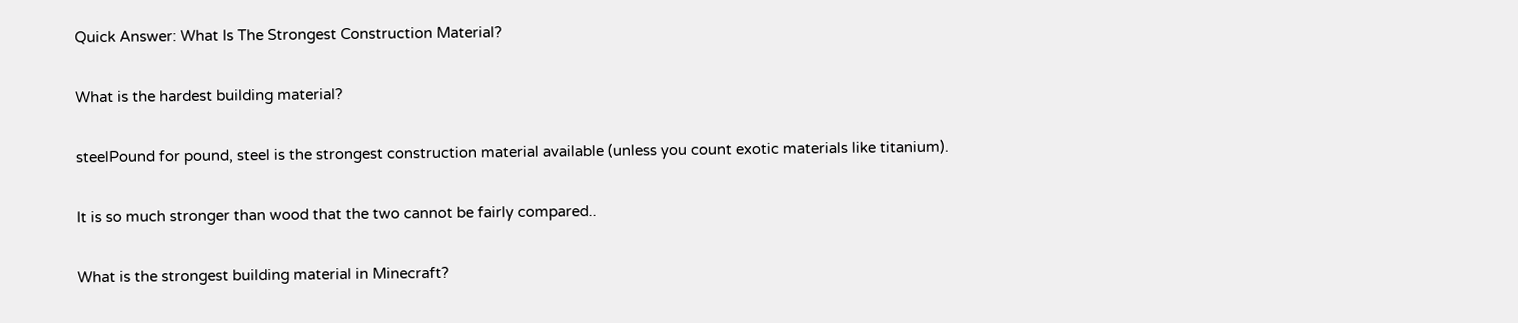Quick Answer: What Is The Strongest Construction Material?

What is the hardest building material?

steelPound for pound, steel is the strongest construction material available (unless you count exotic materials like titanium).

It is so much stronger than wood that the two cannot be fairly compared..

What is the strongest building material in Minecraft?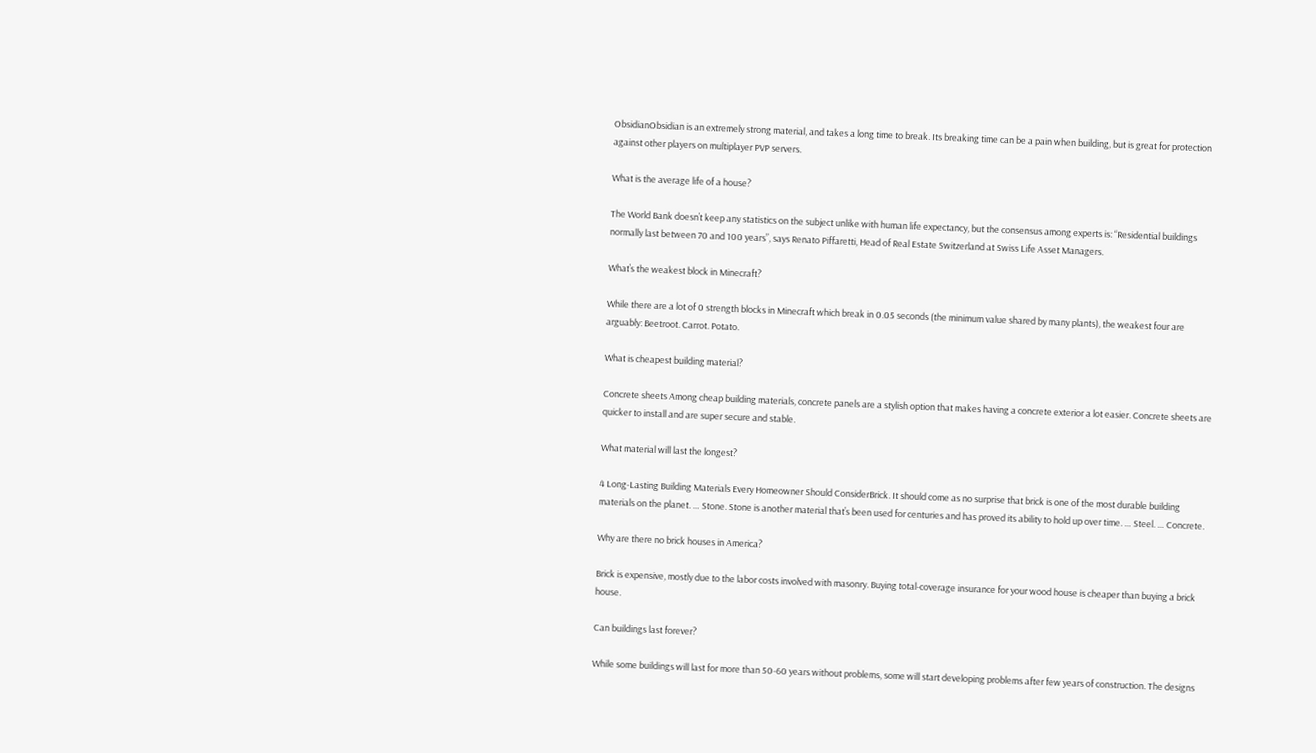ObsidianObsidian is an extremely strong material, and takes a long time to break. Its breaking time can be a pain when building, but is great for protection against other players on multiplayer PVP servers.

What is the average life of a house?

The World Bank doesn’t keep any statistics on the subject unlike with human life expectancy, but the consensus among experts is: “Residential buildings normally last between 70 and 100 years”, says Renato Piffaretti, Head of Real Estate Switzerland at Swiss Life Asset Managers.

What’s the weakest block in Minecraft?

While there are a lot of 0 strength blocks in Minecraft which break in 0.05 seconds (the minimum value shared by many plants), the weakest four are arguably: Beetroot. Carrot. Potato.

What is cheapest building material?

Concrete sheets Among cheap building materials, concrete panels are a stylish option that makes having a concrete exterior a lot easier. Concrete sheets are quicker to install and are super secure and stable.

What material will last the longest?

4 Long-Lasting Building Materials Every Homeowner Should ConsiderBrick. It should come as no surprise that brick is one of the most durable building materials on the planet. … Stone. Stone is another material that’s been used for centuries and has proved its ability to hold up over time. … Steel. … Concrete.

Why are there no brick houses in America?

Brick is expensive, mostly due to the labor costs involved with masonry. Buying total-coverage insurance for your wood house is cheaper than buying a brick house.

Can buildings last forever?

While some buildings will last for more than 50-60 years without problems, some will start developing problems after few years of construction. The designs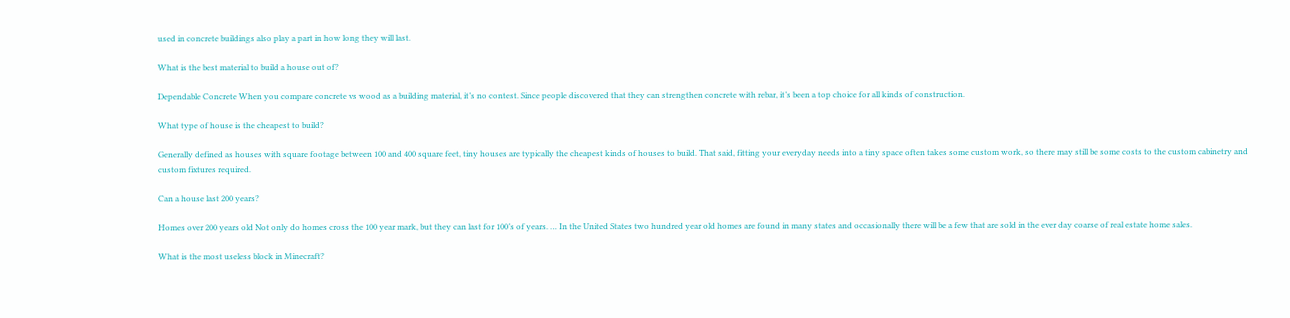used in concrete buildings also play a part in how long they will last.

What is the best material to build a house out of?

Dependable Concrete When you compare concrete vs wood as a building material, it’s no contest. Since people discovered that they can strengthen concrete with rebar, it’s been a top choice for all kinds of construction.

What type of house is the cheapest to build?

Generally defined as houses with square footage between 100 and 400 square feet, tiny houses are typically the cheapest kinds of houses to build. That said, fitting your everyday needs into a tiny space often takes some custom work, so there may still be some costs to the custom cabinetry and custom fixtures required.

Can a house last 200 years?

Homes over 200 years old Not only do homes cross the 100 year mark, but they can last for 100’s of years. … In the United States two hundred year old homes are found in many states and occasionally there will be a few that are sold in the ever day coarse of real estate home sales.

What is the most useless block in Minecraft?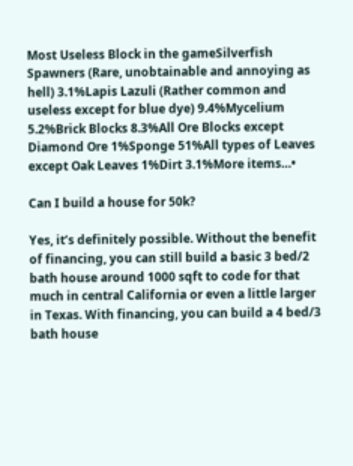Most Useless Block in the gameSilverfish Spawners (Rare, unobtainable and annoying as hell) 3.1%Lapis Lazuli (Rather common and useless except for blue dye) 9.4%Mycelium 5.2%Brick Blocks 8.3%All Ore Blocks except Diamond Ore 1%Sponge 51%All types of Leaves except Oak Leaves 1%Dirt 3.1%More items…•

Can I build a house for 50k?

Yes, it’s definitely possible. Without the benefit of financing, you can still build a basic 3 bed/2 bath house around 1000 sqft to code for that much in central California or even a little larger in Texas. With financing, you can build a 4 bed/3 bath house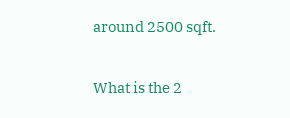around 2500 sqft.

What is the 2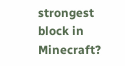strongest block in Minecraft?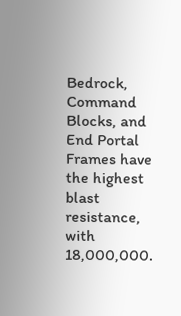Bedrock, Command Blocks, and End Portal Frames have the highest blast resistance, with 18,000,000.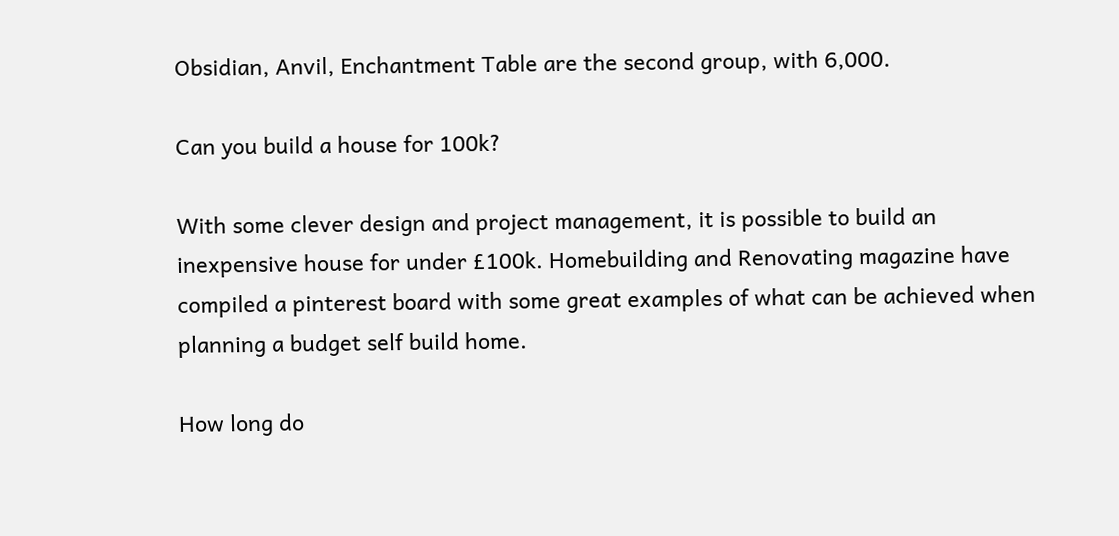Obsidian, Anvil, Enchantment Table are the second group, with 6,000.

Can you build a house for 100k?

With some clever design and project management, it is possible to build an inexpensive house for under £100k. Homebuilding and Renovating magazine have compiled a pinterest board with some great examples of what can be achieved when planning a budget self build home.

How long do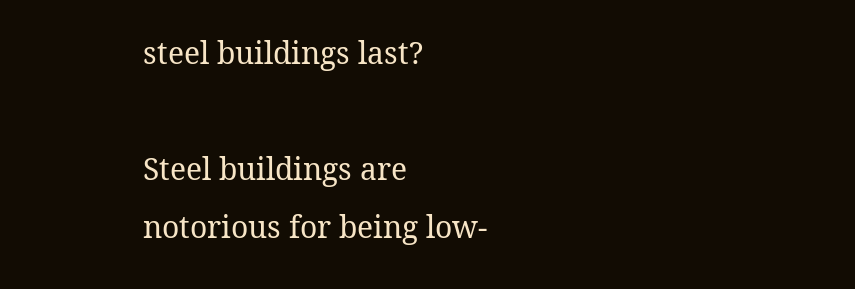steel buildings last?

Steel buildings are notorious for being low-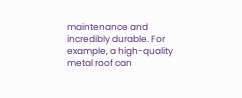maintenance and incredibly durable. For example, a high-quality metal roof can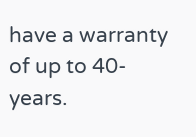have a warranty of up to 40-years.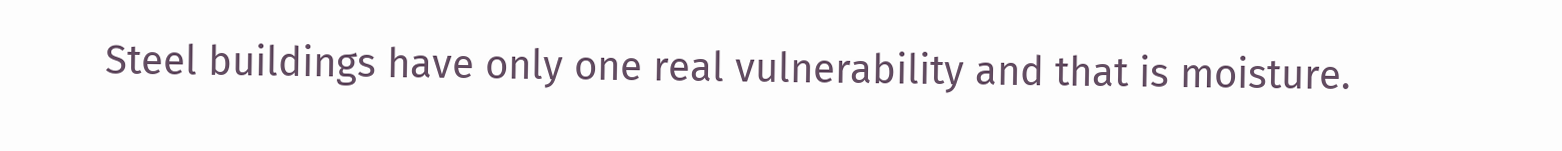Steel buildings have only one real vulnerability and that is moisture.